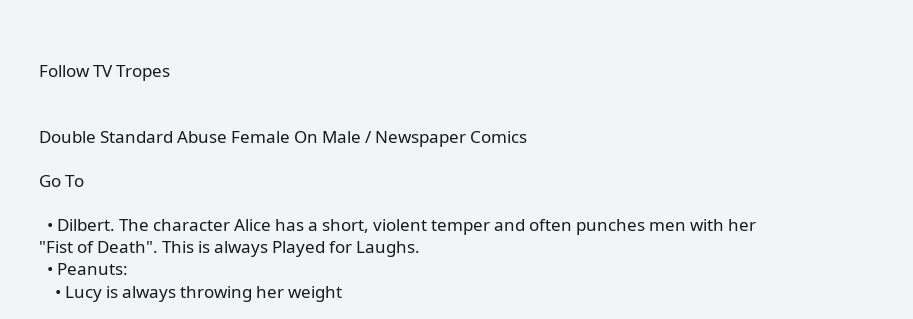Follow TV Tropes


Double Standard Abuse Female On Male / Newspaper Comics

Go To

  • Dilbert. The character Alice has a short, violent temper and often punches men with her "Fist of Death". This is always Played for Laughs.
  • Peanuts:
    • Lucy is always throwing her weight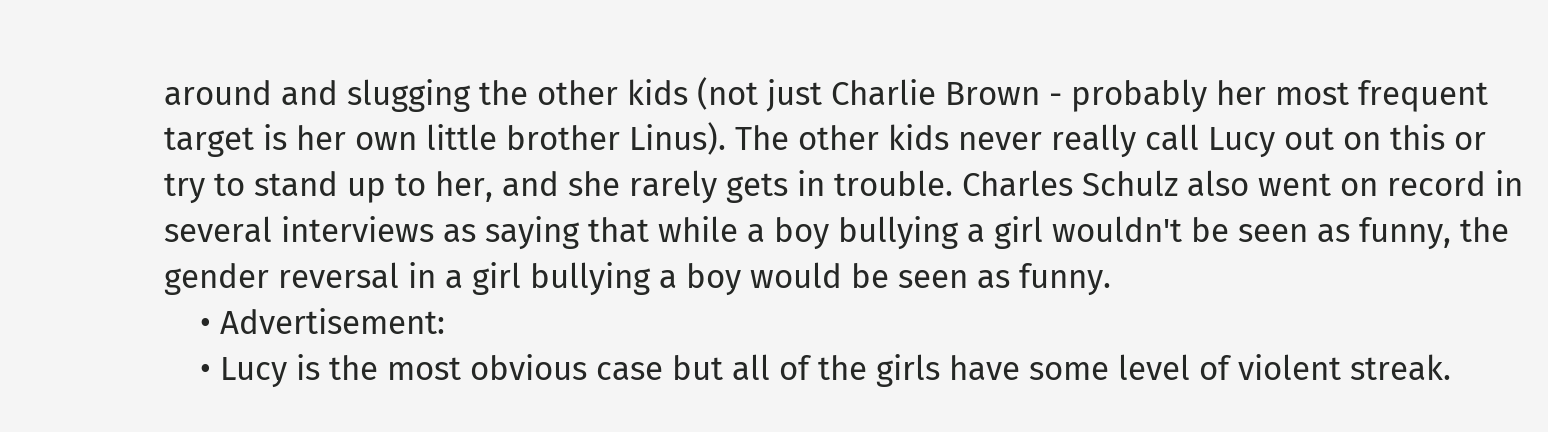around and slugging the other kids (not just Charlie Brown - probably her most frequent target is her own little brother Linus). The other kids never really call Lucy out on this or try to stand up to her, and she rarely gets in trouble. Charles Schulz also went on record in several interviews as saying that while a boy bullying a girl wouldn't be seen as funny, the gender reversal in a girl bullying a boy would be seen as funny.
    • Advertisement:
    • Lucy is the most obvious case but all of the girls have some level of violent streak.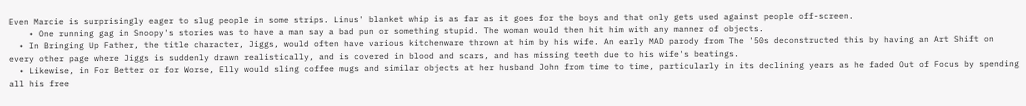Even Marcie is surprisingly eager to slug people in some strips. Linus' blanket whip is as far as it goes for the boys and that only gets used against people off-screen.
    • One running gag in Snoopy's stories was to have a man say a bad pun or something stupid. The woman would then hit him with any manner of objects.
  • In Bringing Up Father, the title character, Jiggs, would often have various kitchenware thrown at him by his wife. An early MAD parody from The '50s deconstructed this by having an Art Shift on every other page where Jiggs is suddenly drawn realistically, and is covered in blood and scars, and has missing teeth due to his wife's beatings.
  • Likewise, in For Better or for Worse, Elly would sling coffee mugs and similar objects at her husband John from time to time, particularly in its declining years as he faded Out of Focus by spending all his free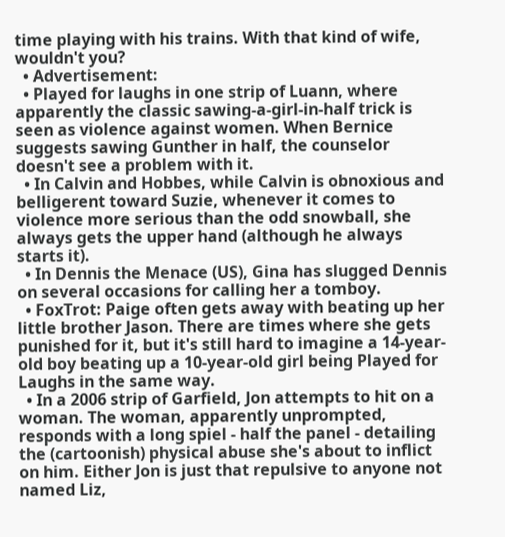time playing with his trains. With that kind of wife, wouldn't you?
  • Advertisement:
  • Played for laughs in one strip of Luann, where apparently the classic sawing-a-girl-in-half trick is seen as violence against women. When Bernice suggests sawing Gunther in half, the counselor doesn't see a problem with it.
  • In Calvin and Hobbes, while Calvin is obnoxious and belligerent toward Suzie, whenever it comes to violence more serious than the odd snowball, she always gets the upper hand (although he always starts it).
  • In Dennis the Menace (US), Gina has slugged Dennis on several occasions for calling her a tomboy.
  • FoxTrot: Paige often gets away with beating up her little brother Jason. There are times where she gets punished for it, but it's still hard to imagine a 14-year-old boy beating up a 10-year-old girl being Played for Laughs in the same way.
  • In a 2006 strip of Garfield, Jon attempts to hit on a woman. The woman, apparently unprompted, responds with a long spiel - half the panel - detailing the (cartoonish) physical abuse she's about to inflict on him. Either Jon is just that repulsive to anyone not named Liz,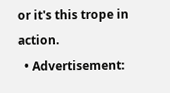or it's this trope in action.
  • Advertisement: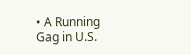• A Running Gag in U.S.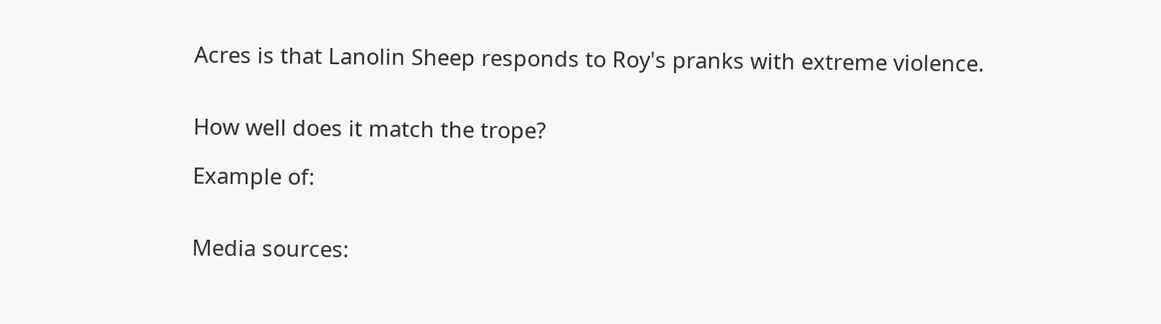Acres is that Lanolin Sheep responds to Roy's pranks with extreme violence.


How well does it match the trope?

Example of:


Media sources: